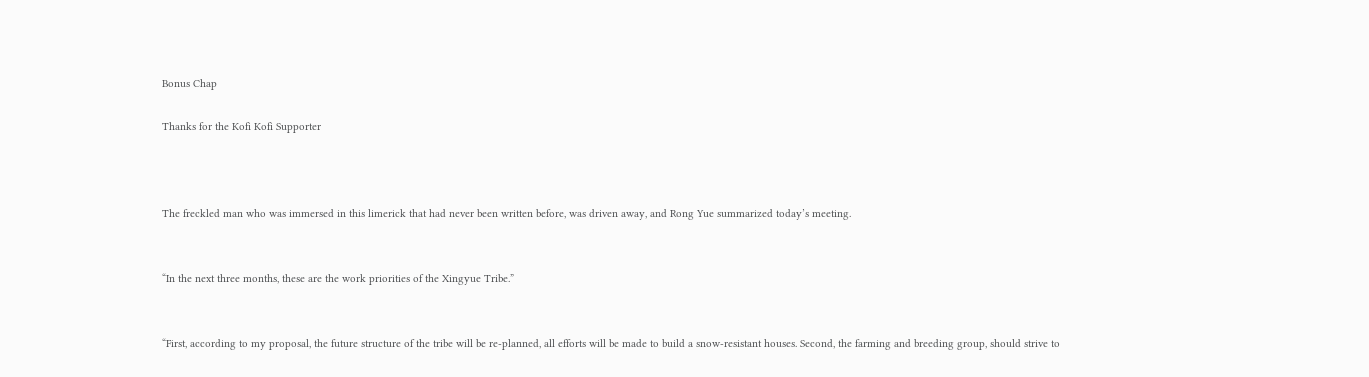Bonus Chap

Thanks for the Kofi Kofi Supporter



The freckled man who was immersed in this limerick that had never been written before, was driven away, and Rong Yue summarized today’s meeting.


“In the next three months, these are the work priorities of the Xingyue Tribe.”


“First, according to my proposal, the future structure of the tribe will be re-planned, all efforts will be made to build a snow-resistant houses. Second, the farming and breeding group, should strive to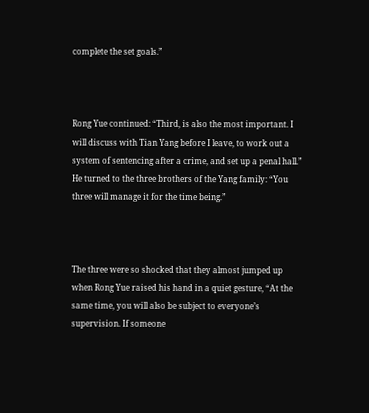complete the set goals.”



Rong Yue continued: “Third, is also the most important. I will discuss with Tian Yang before I leave, to work out a system of sentencing after a crime, and set up a penal hall.” He turned to the three brothers of the Yang family: “You three will manage it for the time being.”



The three were so shocked that they almost jumped up when Rong Yue raised his hand in a quiet gesture, “At the same time, you will also be subject to everyone’s supervision. If someone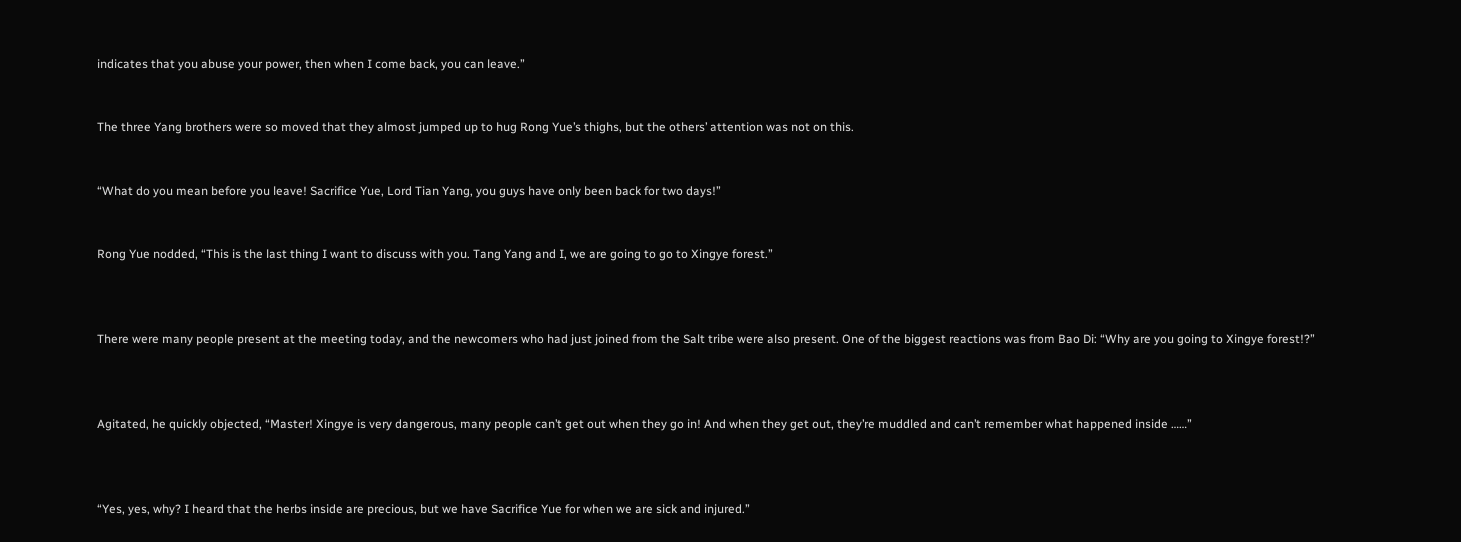indicates that you abuse your power, then when I come back, you can leave.”


The three Yang brothers were so moved that they almost jumped up to hug Rong Yue’s thighs, but the others’ attention was not on this.


“What do you mean before you leave! Sacrifice Yue, Lord Tian Yang, you guys have only been back for two days!”


Rong Yue nodded, “This is the last thing I want to discuss with you. Tang Yang and I, we are going to go to Xingye forest.”



There were many people present at the meeting today, and the newcomers who had just joined from the Salt tribe were also present. One of the biggest reactions was from Bao Di: “Why are you going to Xingye forest!?”



Agitated, he quickly objected, “Master! Xingye is very dangerous, many people can’t get out when they go in! And when they get out, they’re muddled and can’t remember what happened inside ……”



“Yes, yes, why? I heard that the herbs inside are precious, but we have Sacrifice Yue for when we are sick and injured.”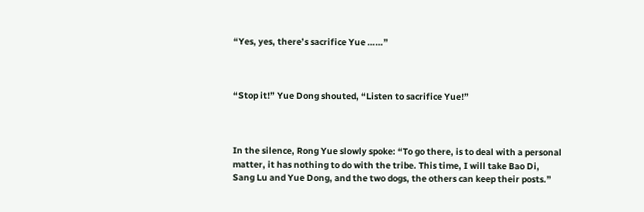“Yes, yes, there’s sacrifice Yue ……”



“Stop it!” Yue Dong shouted, “Listen to sacrifice Yue!”



In the silence, Rong Yue slowly spoke: “To go there, is to deal with a personal matter, it has nothing to do with the tribe. This time, I will take Bao Di, Sang Lu and Yue Dong, and the two dogs, the others can keep their posts.”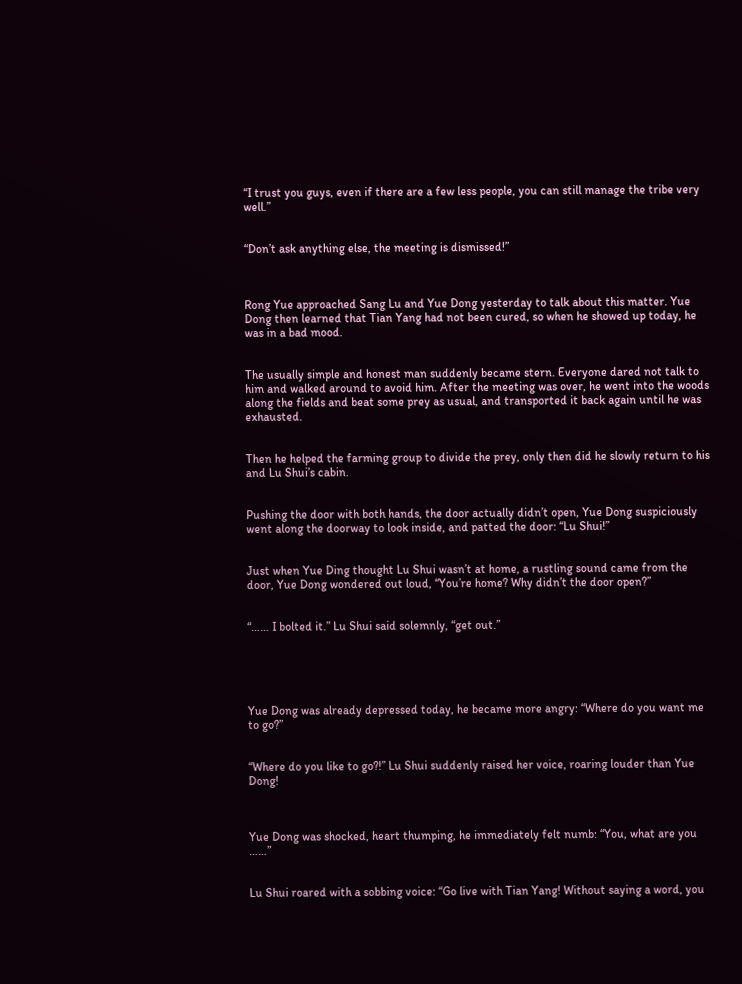“I trust you guys, even if there are a few less people, you can still manage the tribe very well.”


“Don’t ask anything else, the meeting is dismissed!”



Rong Yue approached Sang Lu and Yue Dong yesterday to talk about this matter. Yue Dong then learned that Tian Yang had not been cured, so when he showed up today, he was in a bad mood.


The usually simple and honest man suddenly became stern. Everyone dared not talk to him and walked around to avoid him. After the meeting was over, he went into the woods along the fields and beat some prey as usual, and transported it back again until he was exhausted.


Then he helped the farming group to divide the prey, only then did he slowly return to his and Lu Shui’s cabin.


Pushing the door with both hands, the door actually didn’t open, Yue Dong suspiciously went along the doorway to look inside, and patted the door: “Lu Shui!”


Just when Yue Ding thought Lu Shui wasn’t at home, a rustling sound came from the door, Yue Dong wondered out loud, “You’re home? Why didn’t the door open?”


“…… I bolted it.” Lu Shui said solemnly, “get out.”





Yue Dong was already depressed today, he became more angry: “Where do you want me to go?”


“Where do you like to go?!” Lu Shui suddenly raised her voice, roaring louder than Yue Dong!



Yue Dong was shocked, heart thumping, he immediately felt numb: “You, what are you ……”


Lu Shui roared with a sobbing voice: “Go live with Tian Yang! Without saying a word, you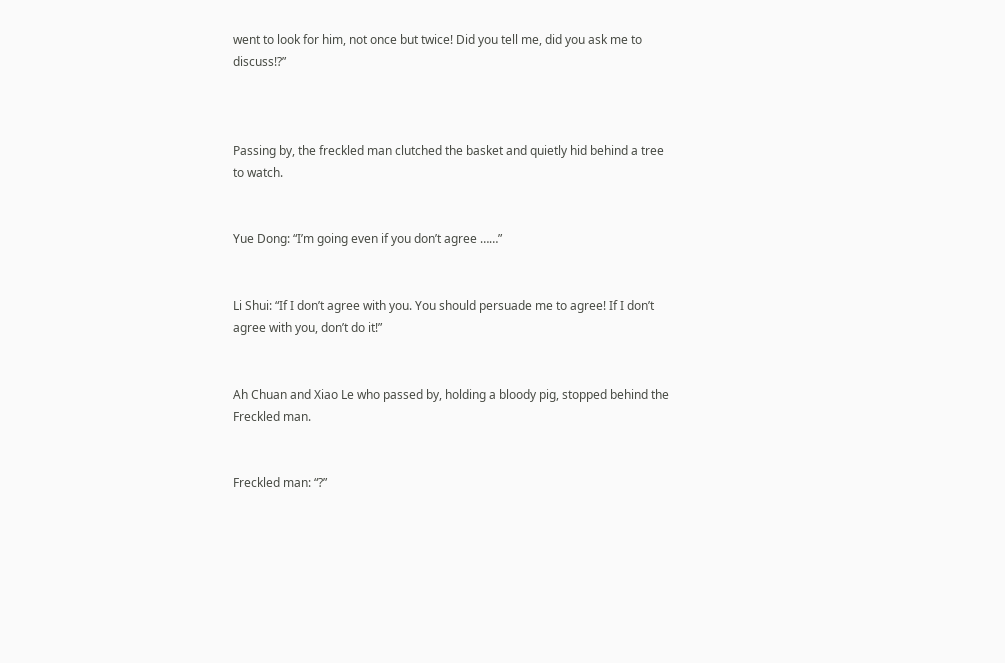went to look for him, not once but twice! Did you tell me, did you ask me to discuss!?”



Passing by, the freckled man clutched the basket and quietly hid behind a tree to watch.


Yue Dong: “I’m going even if you don’t agree ……”


Li Shui: “If I don’t agree with you. You should persuade me to agree! If I don’t agree with you, don’t do it!”


Ah Chuan and Xiao Le who passed by, holding a bloody pig, stopped behind the Freckled man.


Freckled man: “?”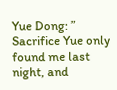Yue Dong: ” Sacrifice Yue only found me last night, and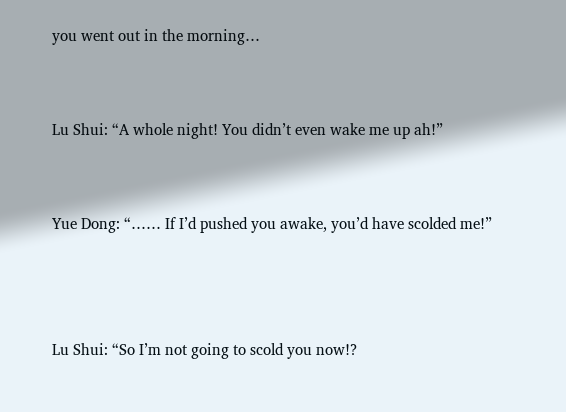you went out in the morning…


Lu Shui: “A whole night! You didn’t even wake me up ah!”


Yue Dong: “…… If I’d pushed you awake, you’d have scolded me!”



Lu Shui: “So I’m not going to scold you now!?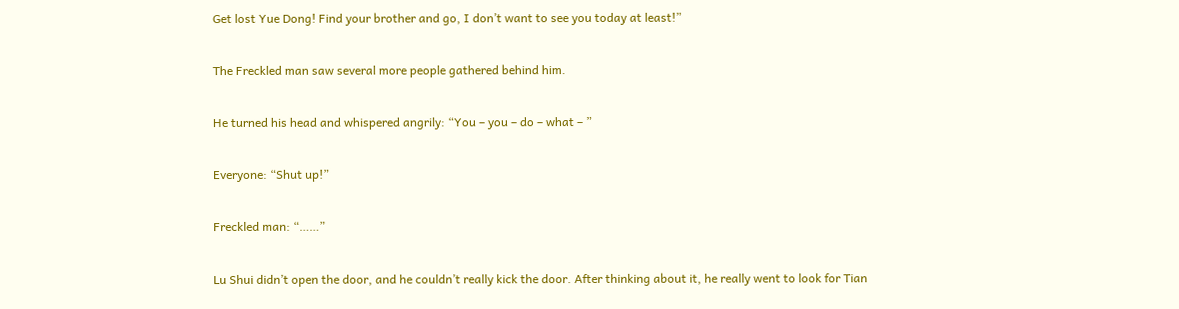Get lost Yue Dong! Find your brother and go, I don’t want to see you today at least!”


The Freckled man saw several more people gathered behind him.


He turned his head and whispered angrily: “You – you – do – what – ”


Everyone: “Shut up!”


Freckled man: “……”


Lu Shui didn’t open the door, and he couldn’t really kick the door. After thinking about it, he really went to look for Tian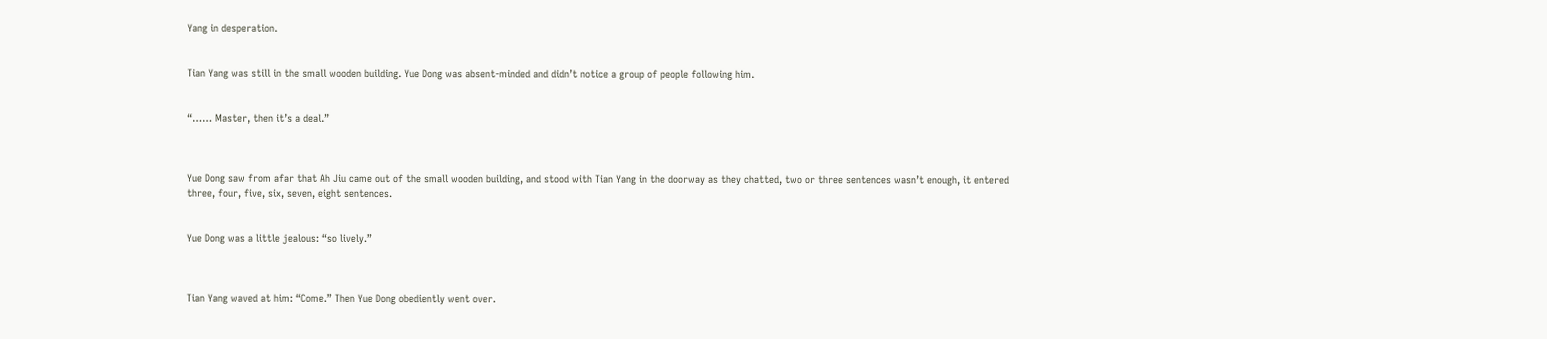Yang in desperation.


Tian Yang was still in the small wooden building. Yue Dong was absent-minded and didn’t notice a group of people following him.


“…… Master, then it’s a deal.”



Yue Dong saw from afar that Ah Jiu came out of the small wooden building, and stood with Tian Yang in the doorway as they chatted, two or three sentences wasn’t enough, it entered three, four, five, six, seven, eight sentences.


Yue Dong was a little jealous: “so lively.”



Tian Yang waved at him: “Come.” Then Yue Dong obediently went over.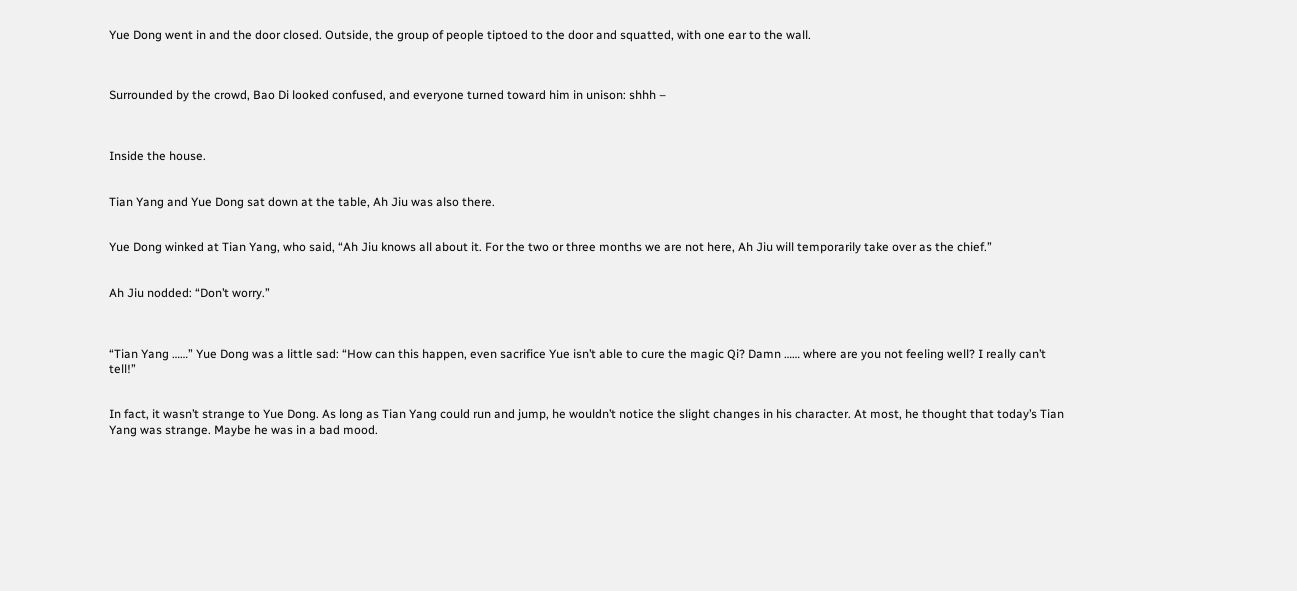Yue Dong went in and the door closed. Outside, the group of people tiptoed to the door and squatted, with one ear to the wall.



Surrounded by the crowd, Bao Di looked confused, and everyone turned toward him in unison: shhh –



Inside the house.


Tian Yang and Yue Dong sat down at the table, Ah Jiu was also there.


Yue Dong winked at Tian Yang, who said, “Ah Jiu knows all about it. For the two or three months we are not here, Ah Jiu will temporarily take over as the chief.”


Ah Jiu nodded: “Don’t worry.”



“Tian Yang ……” Yue Dong was a little sad: “How can this happen, even sacrifice Yue isn’t able to cure the magic Qi? Damn …… where are you not feeling well? I really can’t tell!”


In fact, it wasn’t strange to Yue Dong. As long as Tian Yang could run and jump, he wouldn’t notice the slight changes in his character. At most, he thought that today’s Tian Yang was strange. Maybe he was in a bad mood.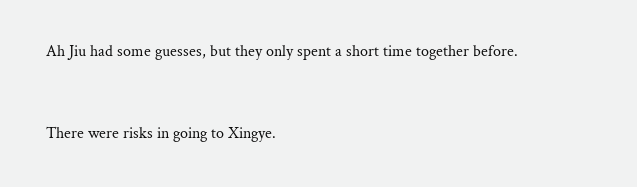Ah Jiu had some guesses, but they only spent a short time together before.


There were risks in going to Xingye.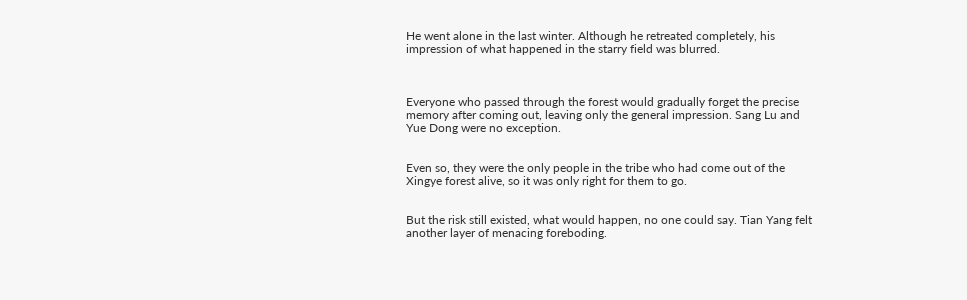He went alone in the last winter. Although he retreated completely, his impression of what happened in the starry field was blurred.



Everyone who passed through the forest would gradually forget the precise memory after coming out, leaving only the general impression. Sang Lu and Yue Dong were no exception.


Even so, they were the only people in the tribe who had come out of the Xingye forest alive, so it was only right for them to go.


But the risk still existed, what would happen, no one could say. Tian Yang felt another layer of menacing foreboding.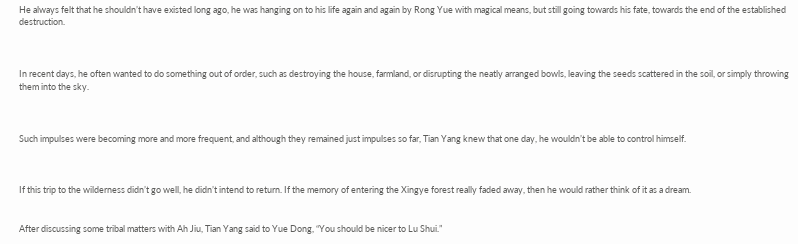He always felt that he shouldn’t have existed long ago, he was hanging on to his life again and again by Rong Yue with magical means, but still going towards his fate, towards the end of the established destruction.



In recent days, he often wanted to do something out of order, such as destroying the house, farmland, or disrupting the neatly arranged bowls, leaving the seeds scattered in the soil, or simply throwing them into the sky.



Such impulses were becoming more and more frequent, and although they remained just impulses so far, Tian Yang knew that one day, he wouldn’t be able to control himself.



If this trip to the wilderness didn’t go well, he didn’t intend to return. If the memory of entering the Xingye forest really faded away, then he would rather think of it as a dream.


After discussing some tribal matters with Ah Jiu, Tian Yang said to Yue Dong, “You should be nicer to Lu Shui.”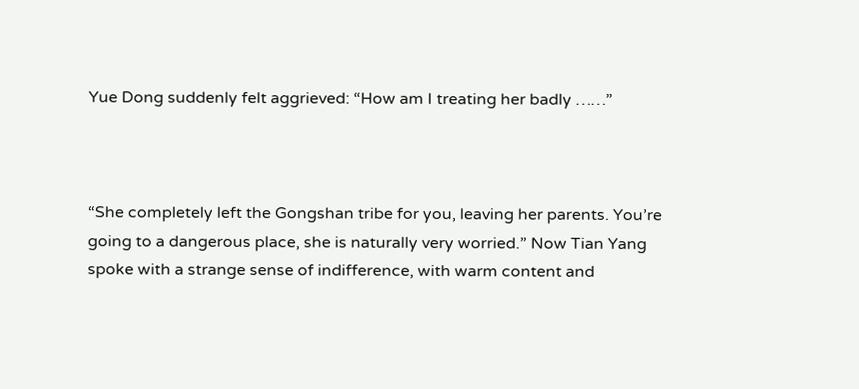Yue Dong suddenly felt aggrieved: “How am I treating her badly ……”



“She completely left the Gongshan tribe for you, leaving her parents. You’re going to a dangerous place, she is naturally very worried.” Now Tian Yang spoke with a strange sense of indifference, with warm content and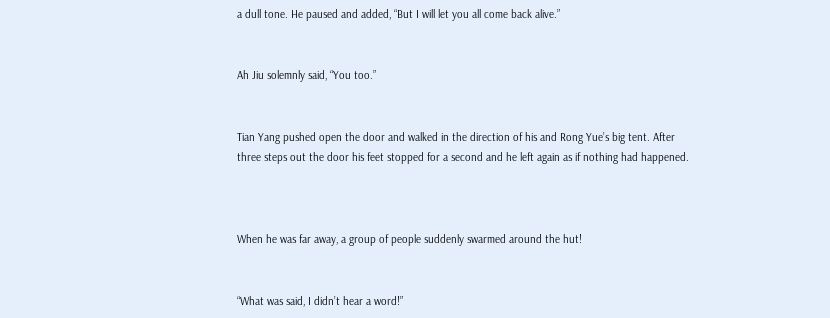a dull tone. He paused and added, “But I will let you all come back alive.”


Ah Jiu solemnly said, “You too.”


Tian Yang pushed open the door and walked in the direction of his and Rong Yue’s big tent. After three steps out the door his feet stopped for a second and he left again as if nothing had happened.



When he was far away, a group of people suddenly swarmed around the hut!


“What was said, I didn’t hear a word!”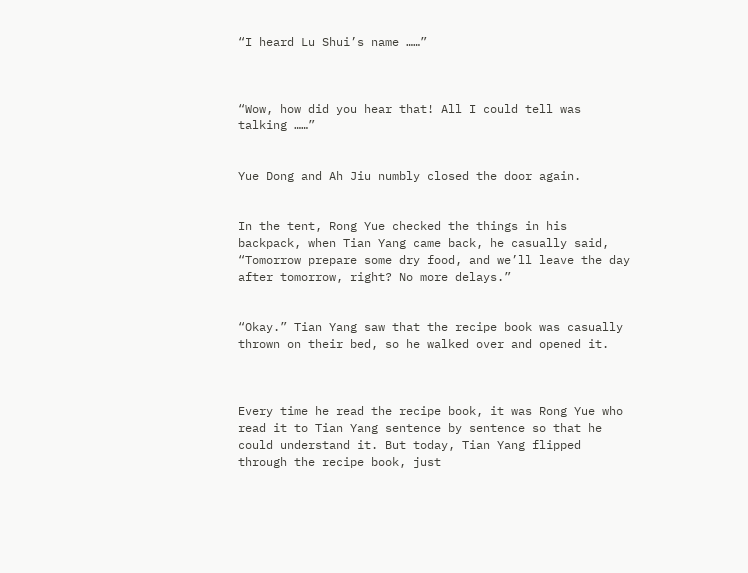“I heard Lu Shui’s name ……”



“Wow, how did you hear that! All I could tell was talking ……”


Yue Dong and Ah Jiu numbly closed the door again.


In the tent, Rong Yue checked the things in his backpack, when Tian Yang came back, he casually said, “Tomorrow prepare some dry food, and we’ll leave the day after tomorrow, right? No more delays.”


“Okay.” Tian Yang saw that the recipe book was casually thrown on their bed, so he walked over and opened it.



Every time he read the recipe book, it was Rong Yue who read it to Tian Yang sentence by sentence so that he could understand it. But today, Tian Yang flipped through the recipe book, just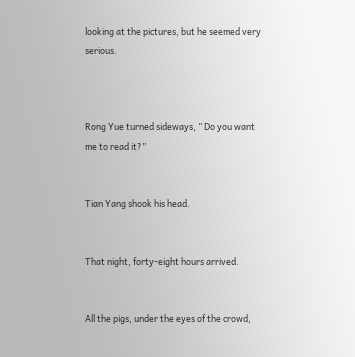looking at the pictures, but he seemed very serious.



Rong Yue turned sideways, ” Do you want me to read it?”


Tian Yang shook his head.


That night, forty-eight hours arrived.


All the pigs, under the eyes of the crowd,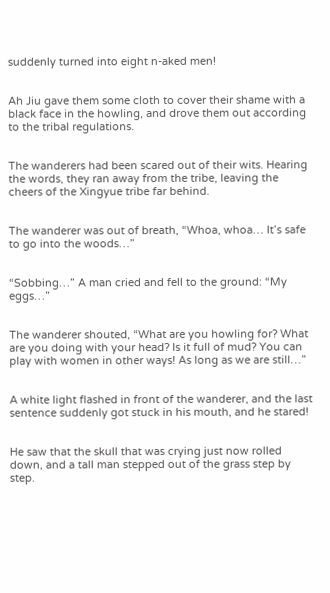suddenly turned into eight n-aked men!


Ah Jiu gave them some cloth to cover their shame with a black face in the howling, and drove them out according to the tribal regulations.


The wanderers had been scared out of their wits. Hearing the words, they ran away from the tribe, leaving the cheers of the Xingyue tribe far behind.


The wanderer was out of breath, “Whoa, whoa… It’s safe to go into the woods…”


“Sobbing…” A man cried and fell to the ground: “My eggs…”


The wanderer shouted, “What are you howling for? What are you doing with your head? Is it full of mud? You can play with women in other ways! As long as we are still…”


A white light flashed in front of the wanderer, and the last sentence suddenly got stuck in his mouth, and he stared!


He saw that the skull that was crying just now rolled down, and a tall man stepped out of the grass step by step.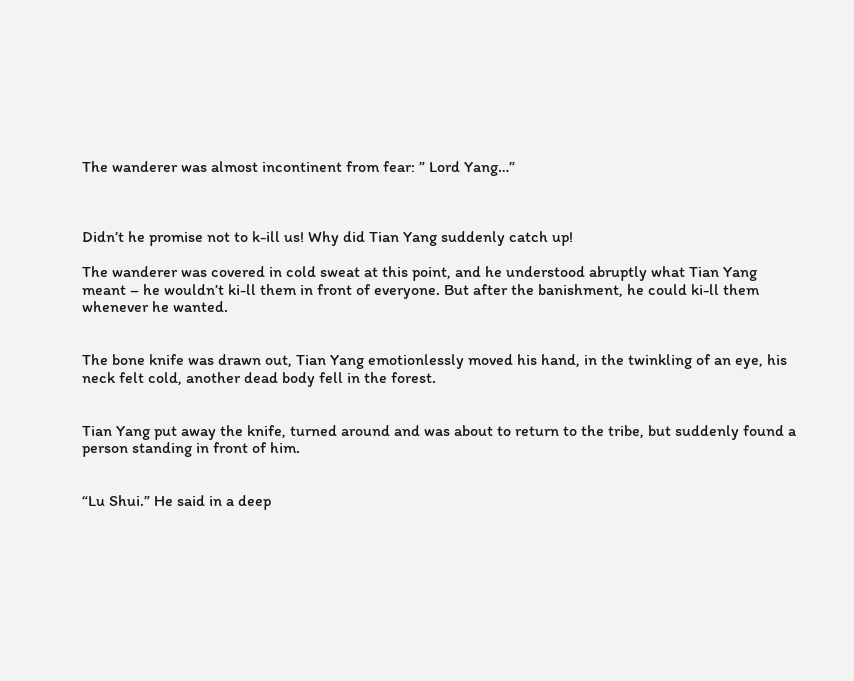The wanderer was almost incontinent from fear: ” Lord Yang…”



Didn’t he promise not to k-ill us! Why did Tian Yang suddenly catch up!

The wanderer was covered in cold sweat at this point, and he understood abruptly what Tian Yang meant – he wouldn’t ki-ll them in front of everyone. But after the banishment, he could ki-ll them whenever he wanted.


The bone knife was drawn out, Tian Yang emotionlessly moved his hand, in the twinkling of an eye, his neck felt cold, another dead body fell in the forest.


Tian Yang put away the knife, turned around and was about to return to the tribe, but suddenly found a person standing in front of him.


“Lu Shui.” He said in a deep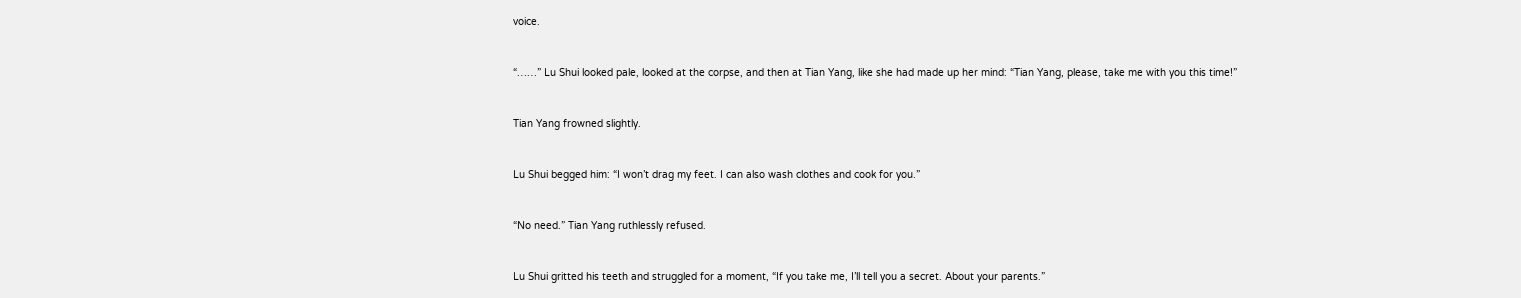voice.


“……” Lu Shui looked pale, looked at the corpse, and then at Tian Yang, like she had made up her mind: “Tian Yang, please, take me with you this time!”


Tian Yang frowned slightly.


Lu Shui begged him: “I won’t drag my feet. I can also wash clothes and cook for you.”


“No need.” Tian Yang ruthlessly refused.


Lu Shui gritted his teeth and struggled for a moment, “If you take me, I’ll tell you a secret. About your parents.”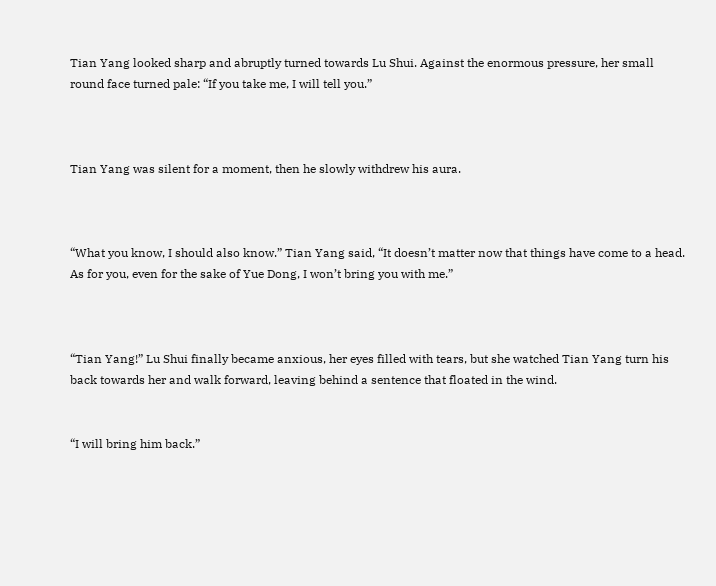Tian Yang looked sharp and abruptly turned towards Lu Shui. Against the enormous pressure, her small round face turned pale: “If you take me, I will tell you.”



Tian Yang was silent for a moment, then he slowly withdrew his aura.



“What you know, I should also know.” Tian Yang said, “It doesn’t matter now that things have come to a head. As for you, even for the sake of Yue Dong, I won’t bring you with me.”



“Tian Yang!” Lu Shui finally became anxious, her eyes filled with tears, but she watched Tian Yang turn his back towards her and walk forward, leaving behind a sentence that floated in the wind.


“I will bring him back.”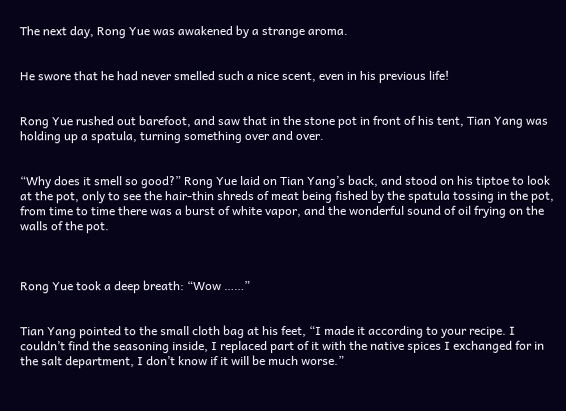The next day, Rong Yue was awakened by a strange aroma.


He swore that he had never smelled such a nice scent, even in his previous life!


Rong Yue rushed out barefoot, and saw that in the stone pot in front of his tent, Tian Yang was holding up a spatula, turning something over and over.


“Why does it smell so good?” Rong Yue laid on Tian Yang’s back, and stood on his tiptoe to look at the pot, only to see the hair-thin shreds of meat being fished by the spatula tossing in the pot, from time to time there was a burst of white vapor, and the wonderful sound of oil frying on the walls of the pot.



Rong Yue took a deep breath: “Wow ……”


Tian Yang pointed to the small cloth bag at his feet, “I made it according to your recipe. I couldn’t find the seasoning inside, I replaced part of it with the native spices I exchanged for in the salt department, I don’t know if it will be much worse.”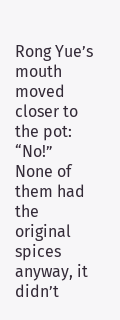Rong Yue’s mouth moved closer to the pot: “No!” None of them had the original spices anyway, it didn’t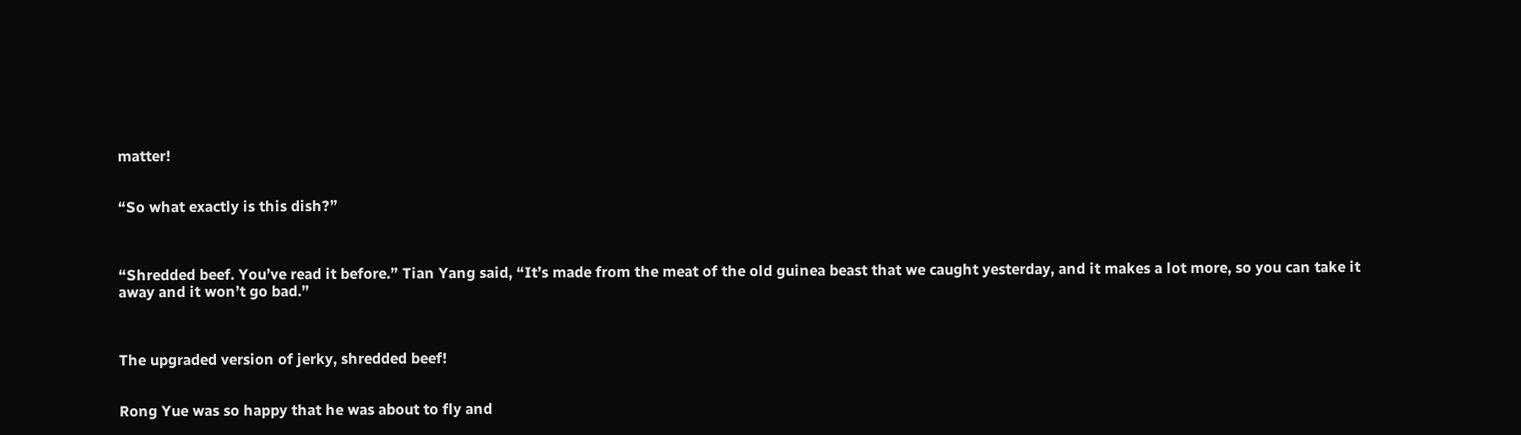matter!


“So what exactly is this dish?”



“Shredded beef. You’ve read it before.” Tian Yang said, “It’s made from the meat of the old guinea beast that we caught yesterday, and it makes a lot more, so you can take it away and it won’t go bad.”



The upgraded version of jerky, shredded beef!


Rong Yue was so happy that he was about to fly and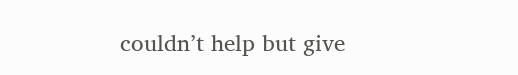couldn’t help but give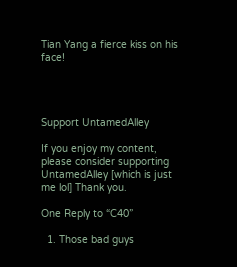Tian Yang a fierce kiss on his face!




Support UntamedAlley

If you enjoy my content, please consider supporting UntamedAlley [which is just me lol] Thank you.

One Reply to “C40”

  1. Those bad guys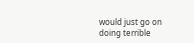would just go on doing terrible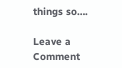things so….

Leave a Comment